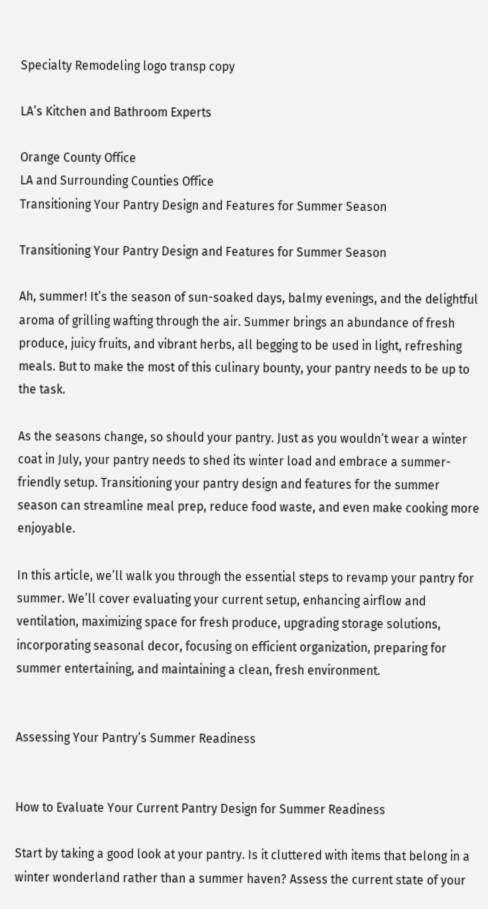Specialty Remodeling logo transp copy

LA’s Kitchen and Bathroom Experts

Orange County Office
LA and Surrounding Counties Office
Transitioning Your Pantry Design and Features for Summer Season

Transitioning Your Pantry Design and Features for Summer Season

Ah, summer! It’s the season of sun-soaked days, balmy evenings, and the delightful aroma of grilling wafting through the air. Summer brings an abundance of fresh produce, juicy fruits, and vibrant herbs, all begging to be used in light, refreshing meals. But to make the most of this culinary bounty, your pantry needs to be up to the task.

As the seasons change, so should your pantry. Just as you wouldn’t wear a winter coat in July, your pantry needs to shed its winter load and embrace a summer-friendly setup. Transitioning your pantry design and features for the summer season can streamline meal prep, reduce food waste, and even make cooking more enjoyable.

In this article, we’ll walk you through the essential steps to revamp your pantry for summer. We’ll cover evaluating your current setup, enhancing airflow and ventilation, maximizing space for fresh produce, upgrading storage solutions, incorporating seasonal decor, focusing on efficient organization, preparing for summer entertaining, and maintaining a clean, fresh environment.


Assessing Your Pantry’s Summer Readiness


How to Evaluate Your Current Pantry Design for Summer Readiness

Start by taking a good look at your pantry. Is it cluttered with items that belong in a winter wonderland rather than a summer haven? Assess the current state of your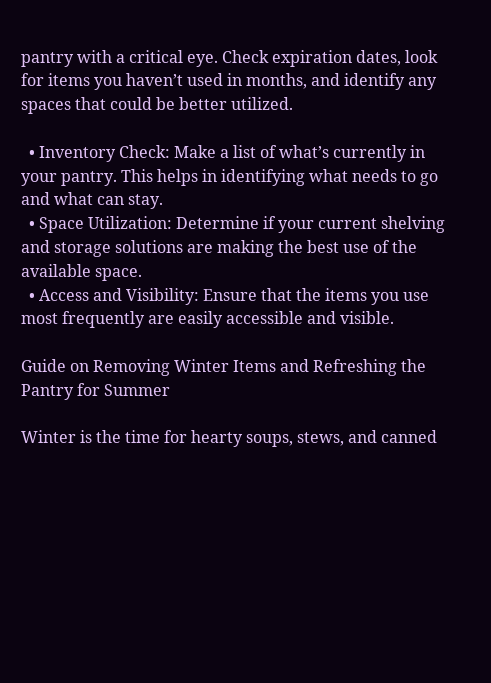pantry with a critical eye. Check expiration dates, look for items you haven’t used in months, and identify any spaces that could be better utilized.

  • Inventory Check: Make a list of what’s currently in your pantry. This helps in identifying what needs to go and what can stay.
  • Space Utilization: Determine if your current shelving and storage solutions are making the best use of the available space.
  • Access and Visibility: Ensure that the items you use most frequently are easily accessible and visible.

Guide on Removing Winter Items and Refreshing the Pantry for Summer

Winter is the time for hearty soups, stews, and canned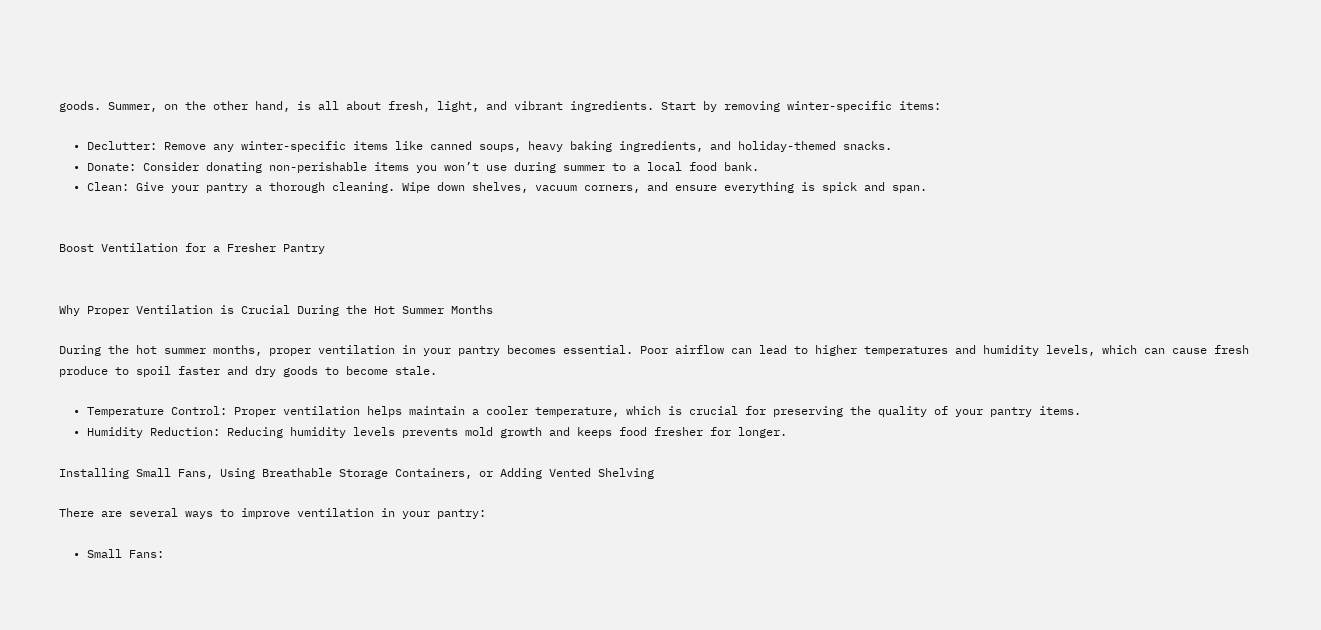goods. Summer, on the other hand, is all about fresh, light, and vibrant ingredients. Start by removing winter-specific items:

  • Declutter: Remove any winter-specific items like canned soups, heavy baking ingredients, and holiday-themed snacks.
  • Donate: Consider donating non-perishable items you won’t use during summer to a local food bank.
  • Clean: Give your pantry a thorough cleaning. Wipe down shelves, vacuum corners, and ensure everything is spick and span.


Boost Ventilation for a Fresher Pantry


Why Proper Ventilation is Crucial During the Hot Summer Months

During the hot summer months, proper ventilation in your pantry becomes essential. Poor airflow can lead to higher temperatures and humidity levels, which can cause fresh produce to spoil faster and dry goods to become stale.

  • Temperature Control: Proper ventilation helps maintain a cooler temperature, which is crucial for preserving the quality of your pantry items.
  • Humidity Reduction: Reducing humidity levels prevents mold growth and keeps food fresher for longer.

Installing Small Fans, Using Breathable Storage Containers, or Adding Vented Shelving

There are several ways to improve ventilation in your pantry:

  • Small Fans: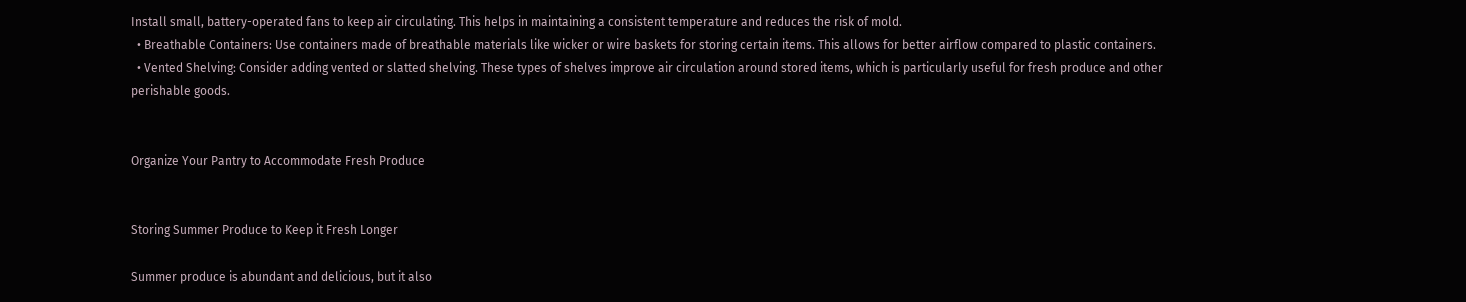Install small, battery-operated fans to keep air circulating. This helps in maintaining a consistent temperature and reduces the risk of mold.
  • Breathable Containers: Use containers made of breathable materials like wicker or wire baskets for storing certain items. This allows for better airflow compared to plastic containers.
  • Vented Shelving: Consider adding vented or slatted shelving. These types of shelves improve air circulation around stored items, which is particularly useful for fresh produce and other perishable goods.


Organize Your Pantry to Accommodate Fresh Produce


Storing Summer Produce to Keep it Fresh Longer

Summer produce is abundant and delicious, but it also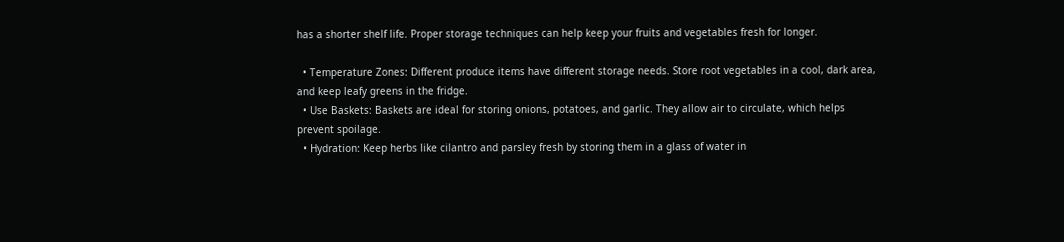has a shorter shelf life. Proper storage techniques can help keep your fruits and vegetables fresh for longer.

  • Temperature Zones: Different produce items have different storage needs. Store root vegetables in a cool, dark area, and keep leafy greens in the fridge.
  • Use Baskets: Baskets are ideal for storing onions, potatoes, and garlic. They allow air to circulate, which helps prevent spoilage.
  • Hydration: Keep herbs like cilantro and parsley fresh by storing them in a glass of water in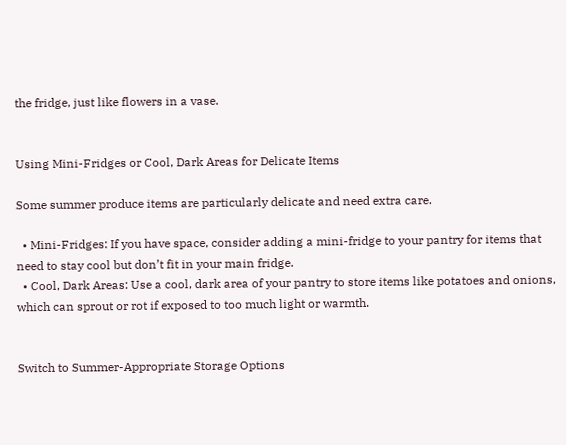the fridge, just like flowers in a vase.


Using Mini-Fridges or Cool, Dark Areas for Delicate Items

Some summer produce items are particularly delicate and need extra care.

  • Mini-Fridges: If you have space, consider adding a mini-fridge to your pantry for items that need to stay cool but don’t fit in your main fridge.
  • Cool, Dark Areas: Use a cool, dark area of your pantry to store items like potatoes and onions, which can sprout or rot if exposed to too much light or warmth.


Switch to Summer-Appropriate Storage Options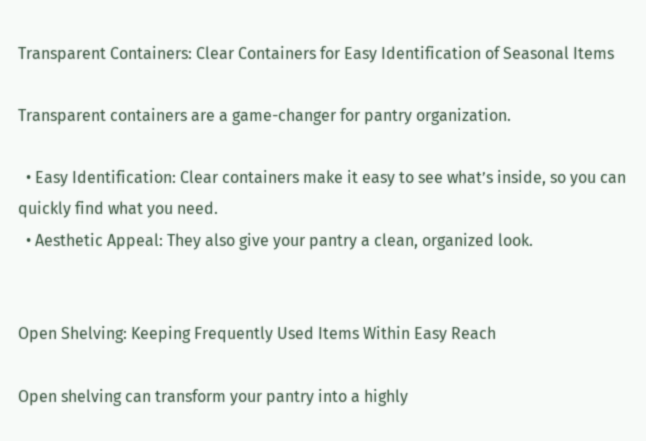Transparent Containers: Clear Containers for Easy Identification of Seasonal Items

Transparent containers are a game-changer for pantry organization.

  • Easy Identification: Clear containers make it easy to see what’s inside, so you can quickly find what you need.
  • Aesthetic Appeal: They also give your pantry a clean, organized look.


Open Shelving: Keeping Frequently Used Items Within Easy Reach

Open shelving can transform your pantry into a highly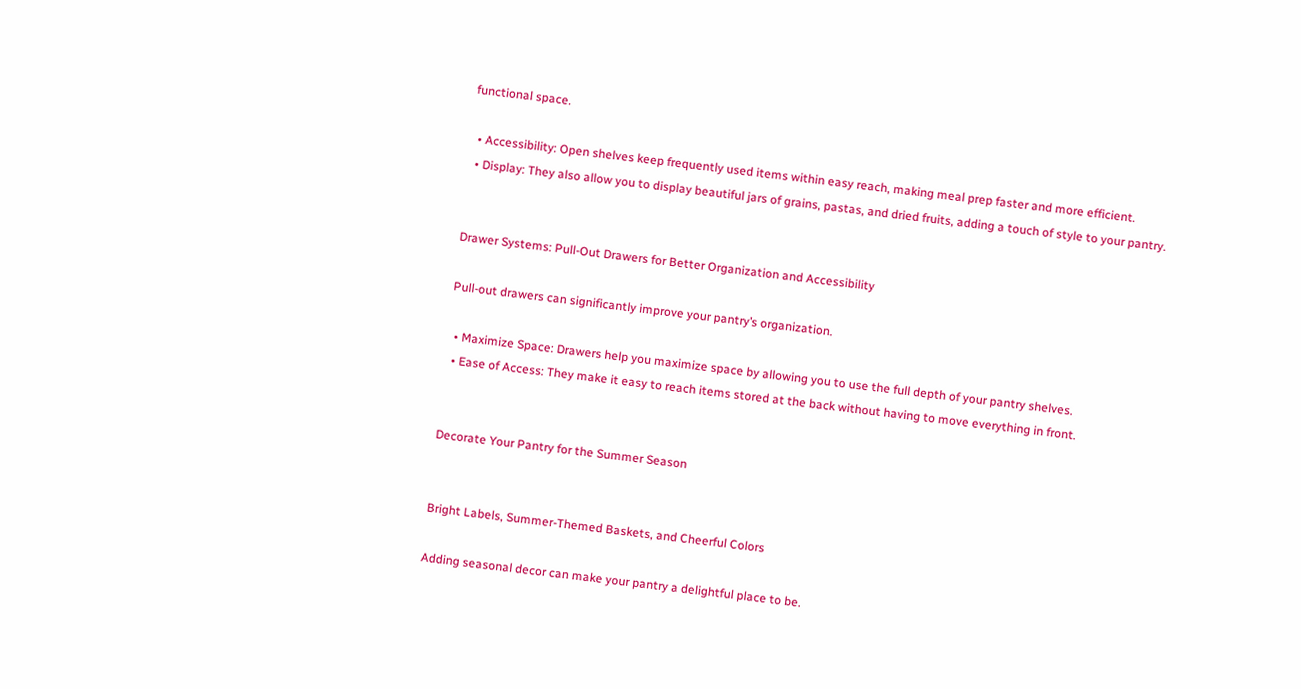functional space.

  • Accessibility: Open shelves keep frequently used items within easy reach, making meal prep faster and more efficient.
  • Display: They also allow you to display beautiful jars of grains, pastas, and dried fruits, adding a touch of style to your pantry.


Drawer Systems: Pull-Out Drawers for Better Organization and Accessibility

Pull-out drawers can significantly improve your pantry’s organization.

  • Maximize Space: Drawers help you maximize space by allowing you to use the full depth of your pantry shelves.
  • Ease of Access: They make it easy to reach items stored at the back without having to move everything in front.


Decorate Your Pantry for the Summer Season


Bright Labels, Summer-Themed Baskets, and Cheerful Colors

Adding seasonal decor can make your pantry a delightful place to be.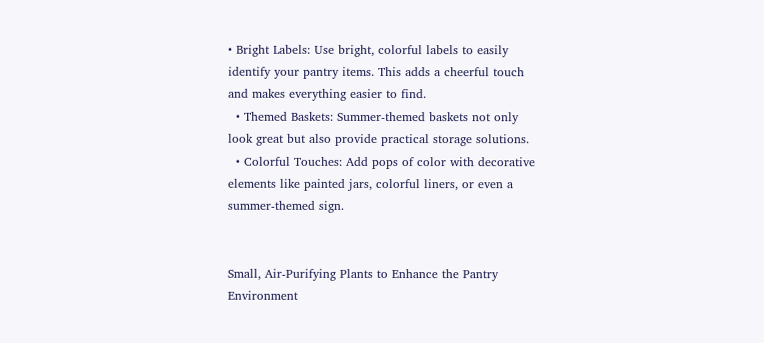• Bright Labels: Use bright, colorful labels to easily identify your pantry items. This adds a cheerful touch and makes everything easier to find.
  • Themed Baskets: Summer-themed baskets not only look great but also provide practical storage solutions.
  • Colorful Touches: Add pops of color with decorative elements like painted jars, colorful liners, or even a summer-themed sign.


Small, Air-Purifying Plants to Enhance the Pantry Environment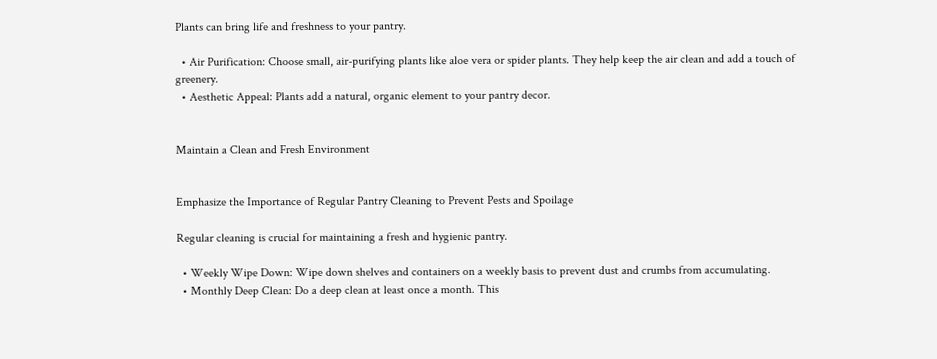Plants can bring life and freshness to your pantry.

  • Air Purification: Choose small, air-purifying plants like aloe vera or spider plants. They help keep the air clean and add a touch of greenery.
  • Aesthetic Appeal: Plants add a natural, organic element to your pantry decor.


Maintain a Clean and Fresh Environment


Emphasize the Importance of Regular Pantry Cleaning to Prevent Pests and Spoilage

Regular cleaning is crucial for maintaining a fresh and hygienic pantry.

  • Weekly Wipe Down: Wipe down shelves and containers on a weekly basis to prevent dust and crumbs from accumulating.
  • Monthly Deep Clean: Do a deep clean at least once a month. This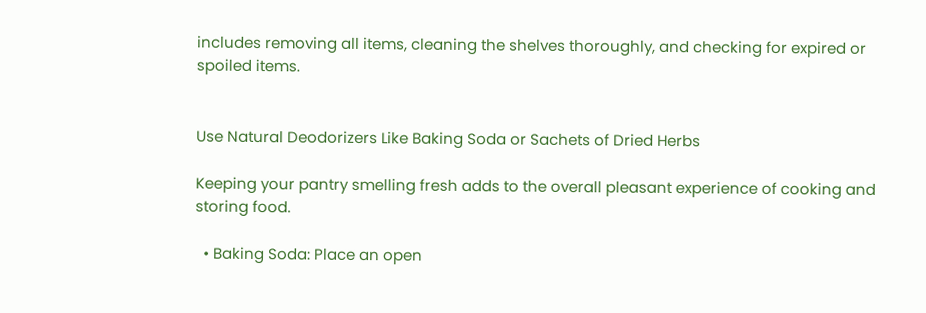includes removing all items, cleaning the shelves thoroughly, and checking for expired or spoiled items.


Use Natural Deodorizers Like Baking Soda or Sachets of Dried Herbs

Keeping your pantry smelling fresh adds to the overall pleasant experience of cooking and storing food.

  • Baking Soda: Place an open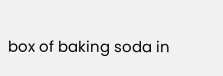box of baking soda in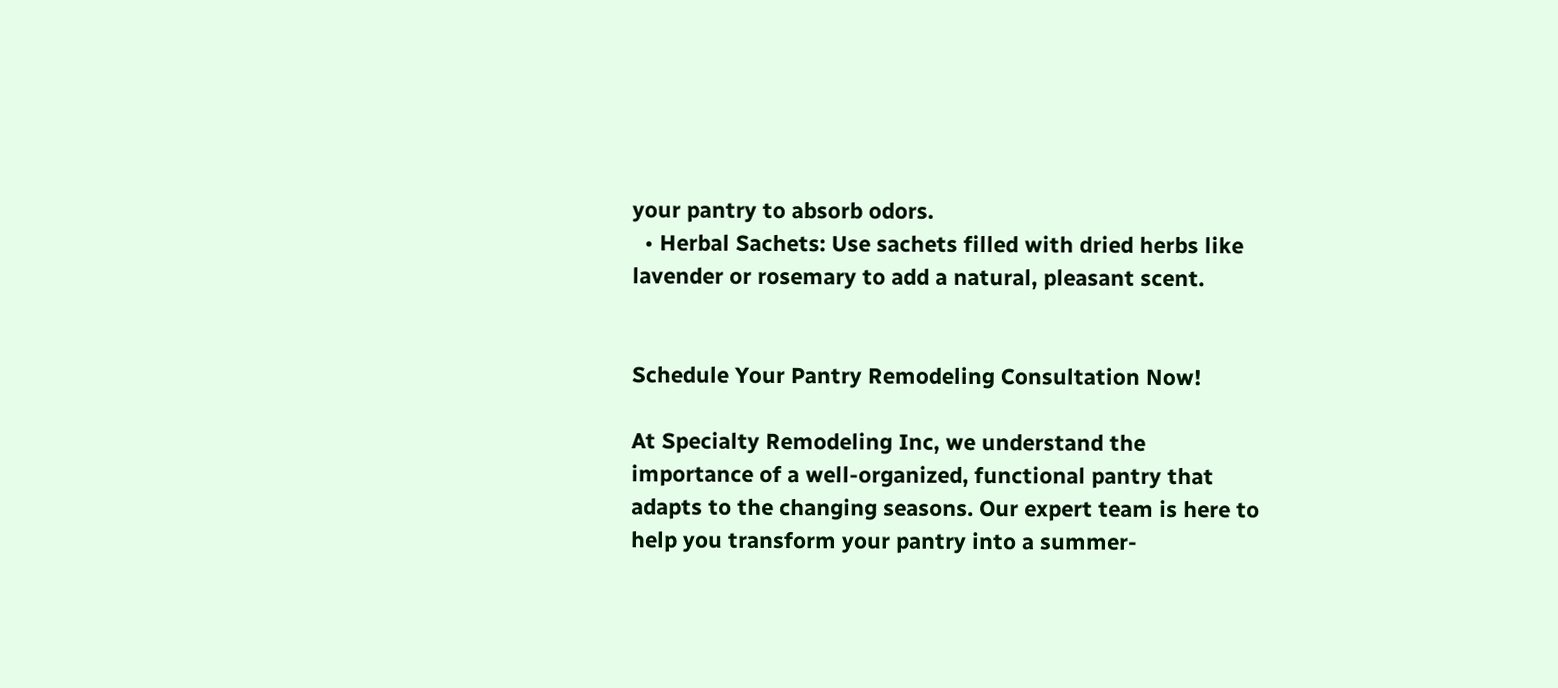your pantry to absorb odors.
  • Herbal Sachets: Use sachets filled with dried herbs like lavender or rosemary to add a natural, pleasant scent.


Schedule Your Pantry Remodeling Consultation Now!

At Specialty Remodeling Inc, we understand the importance of a well-organized, functional pantry that adapts to the changing seasons. Our expert team is here to help you transform your pantry into a summer-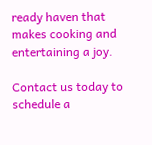ready haven that makes cooking and entertaining a joy.

Contact us today to schedule a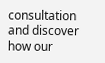consultation and discover how our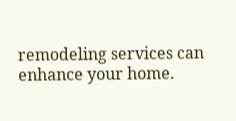remodeling services can enhance your home.